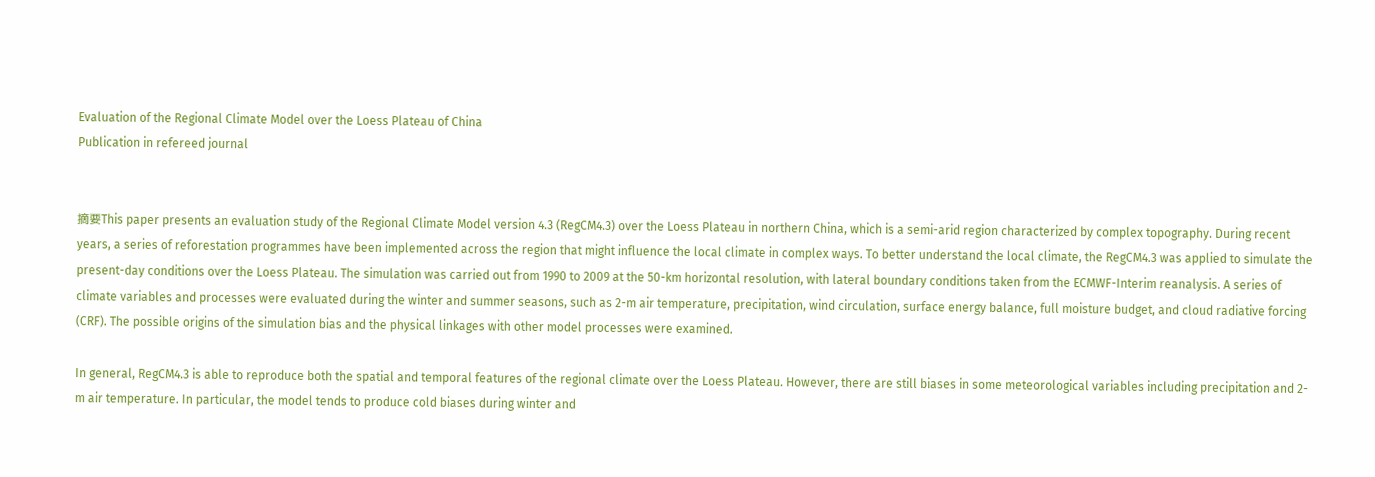Evaluation of the Regional Climate Model over the Loess Plateau of China
Publication in refereed journal


摘要This paper presents an evaluation study of the Regional Climate Model version 4.3 (RegCM4.3) over the Loess Plateau in northern China, which is a semi-arid region characterized by complex topography. During recent years, a series of reforestation programmes have been implemented across the region that might influence the local climate in complex ways. To better understand the local climate, the RegCM4.3 was applied to simulate the present-day conditions over the Loess Plateau. The simulation was carried out from 1990 to 2009 at the 50-km horizontal resolution, with lateral boundary conditions taken from the ECMWF-Interim reanalysis. A series of climate variables and processes were evaluated during the winter and summer seasons, such as 2-m air temperature, precipitation, wind circulation, surface energy balance, full moisture budget, and cloud radiative forcing (CRF). The possible origins of the simulation bias and the physical linkages with other model processes were examined.

In general, RegCM4.3 is able to reproduce both the spatial and temporal features of the regional climate over the Loess Plateau. However, there are still biases in some meteorological variables including precipitation and 2-m air temperature. In particular, the model tends to produce cold biases during winter and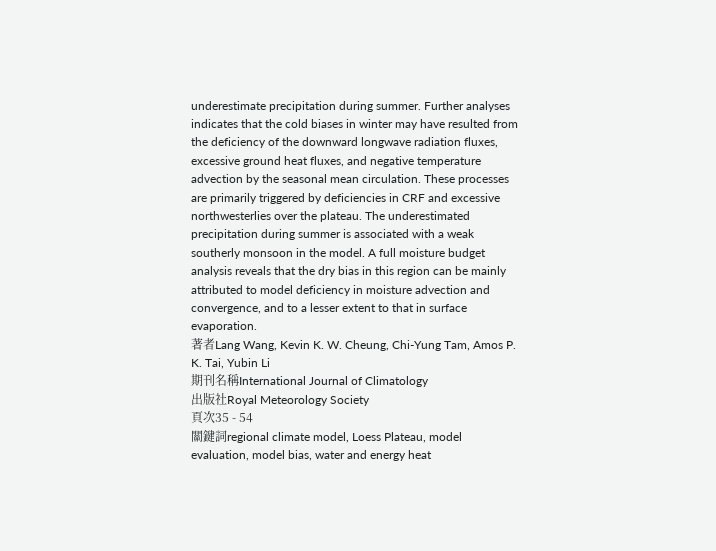underestimate precipitation during summer. Further analyses indicates that the cold biases in winter may have resulted from the deficiency of the downward longwave radiation fluxes, excessive ground heat fluxes, and negative temperature advection by the seasonal mean circulation. These processes are primarily triggered by deficiencies in CRF and excessive northwesterlies over the plateau. The underestimated precipitation during summer is associated with a weak southerly monsoon in the model. A full moisture budget analysis reveals that the dry bias in this region can be mainly attributed to model deficiency in moisture advection and convergence, and to a lesser extent to that in surface evaporation.
著者Lang Wang, Kevin K. W. Cheung, Chi-Yung Tam, Amos P. K. Tai, Yubin Li
期刊名稱International Journal of Climatology
出版社Royal Meteorology Society
頁次35 - 54
關鍵詞regional climate model, Loess Plateau, model evaluation, model bias, water and energy heat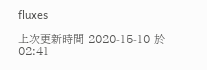fluxes

上次更新時間 2020-15-10 於 02:41